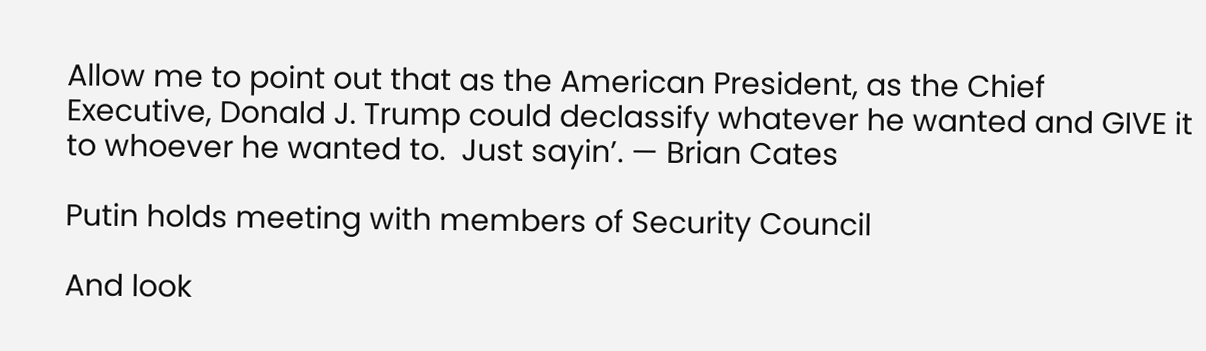Allow me to point out that as the American President, as the Chief Executive, Donald J. Trump could declassify whatever he wanted and GIVE it to whoever he wanted to.  Just sayin’. — Brian Cates

Putin holds meeting with members of Security Council

And look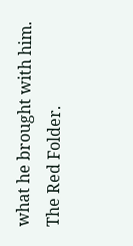what he brought with him. The Red Folder.